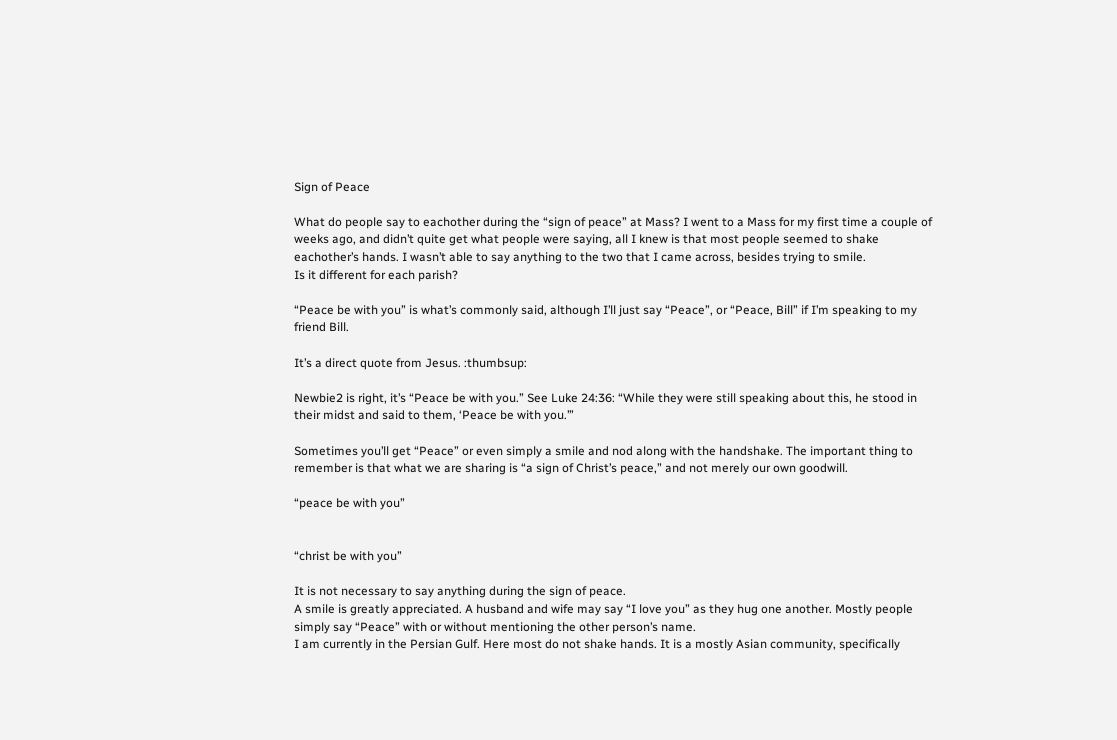Sign of Peace

What do people say to eachother during the “sign of peace” at Mass? I went to a Mass for my first time a couple of weeks ago, and didn’t quite get what people were saying, all I knew is that most people seemed to shake eachother’s hands. I wasn’t able to say anything to the two that I came across, besides trying to smile.
Is it different for each parish?

“Peace be with you” is what’s commonly said, although I’ll just say “Peace”, or “Peace, Bill” if I’m speaking to my friend Bill.

It’s a direct quote from Jesus. :thumbsup:

Newbie2 is right, it’s “Peace be with you.” See Luke 24:36: “While they were still speaking about this, he stood in their midst and said to them, ‘Peace be with you.’”

Sometimes you’ll get “Peace” or even simply a smile and nod along with the handshake. The important thing to remember is that what we are sharing is “a sign of Christ’s peace,” and not merely our own goodwill.

“peace be with you”


“christ be with you”

It is not necessary to say anything during the sign of peace.
A smile is greatly appreciated. A husband and wife may say “I love you” as they hug one another. Mostly people simply say “Peace” with or without mentioning the other person’s name.
I am currently in the Persian Gulf. Here most do not shake hands. It is a mostly Asian community, specifically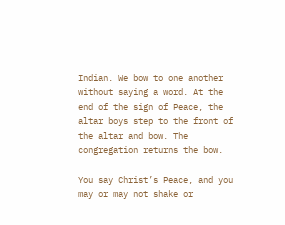Indian. We bow to one another without saying a word. At the end of the sign of Peace, the altar boys step to the front of the altar and bow. The congregation returns the bow.

You say Christ’s Peace, and you may or may not shake or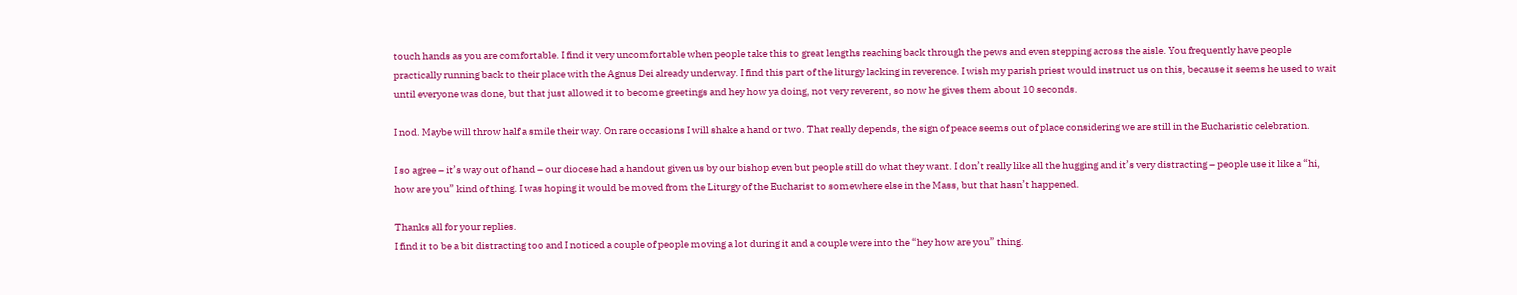touch hands as you are comfortable. I find it very uncomfortable when people take this to great lengths reaching back through the pews and even stepping across the aisle. You frequently have people practically running back to their place with the Agnus Dei already underway. I find this part of the liturgy lacking in reverence. I wish my parish priest would instruct us on this, because it seems he used to wait until everyone was done, but that just allowed it to become greetings and hey how ya doing, not very reverent, so now he gives them about 10 seconds.

I nod. Maybe will throw half a smile their way. On rare occasions I will shake a hand or two. That really depends, the sign of peace seems out of place considering we are still in the Eucharistic celebration.

I so agree – it’s way out of hand – our diocese had a handout given us by our bishop even but people still do what they want. I don’t really like all the hugging and it’s very distracting – people use it like a “hi, how are you” kind of thing. I was hoping it would be moved from the Liturgy of the Eucharist to somewhere else in the Mass, but that hasn’t happened.

Thanks all for your replies.
I find it to be a bit distracting too and I noticed a couple of people moving a lot during it and a couple were into the “hey how are you” thing.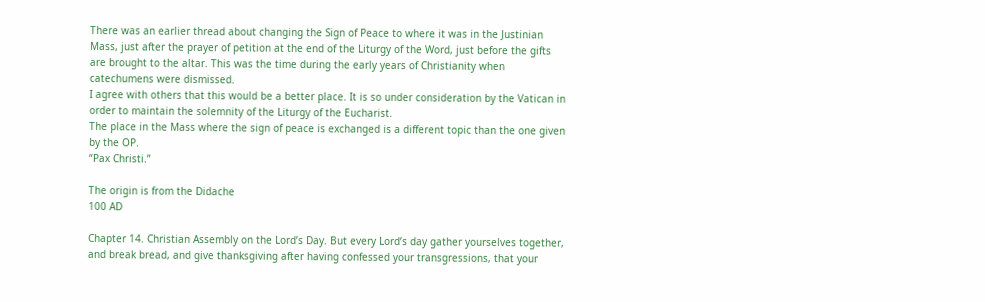There was an earlier thread about changing the Sign of Peace to where it was in the Justinian Mass, just after the prayer of petition at the end of the Liturgy of the Word, just before the gifts are brought to the altar. This was the time during the early years of Christianity when catechumens were dismissed.
I agree with others that this would be a better place. It is so under consideration by the Vatican in order to maintain the solemnity of the Liturgy of the Eucharist.
The place in the Mass where the sign of peace is exchanged is a different topic than the one given by the OP.
“Pax Christi.”

The origin is from the Didache
100 AD

Chapter 14. Christian Assembly on the Lord’s Day. But every Lord’s day gather yourselves together, and break bread, and give thanksgiving after having confessed your transgressions, that your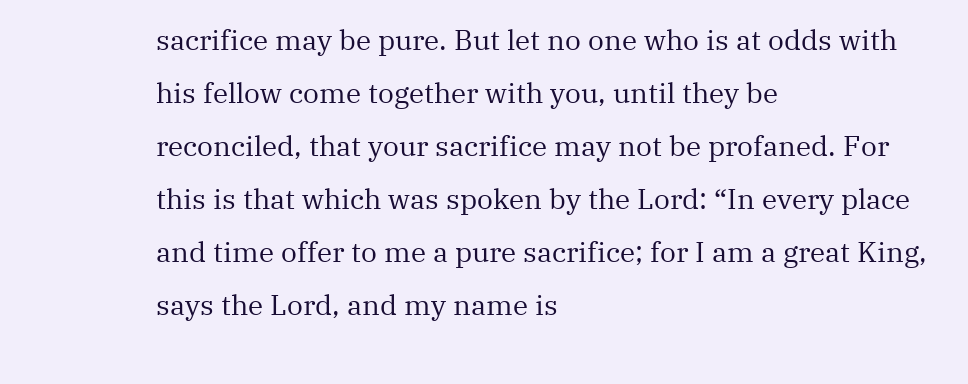sacrifice may be pure. But let no one who is at odds with his fellow come together with you, until they be reconciled, that your sacrifice may not be profaned. For this is that which was spoken by the Lord: “In every place and time offer to me a pure sacrifice; for I am a great King, says the Lord, and my name is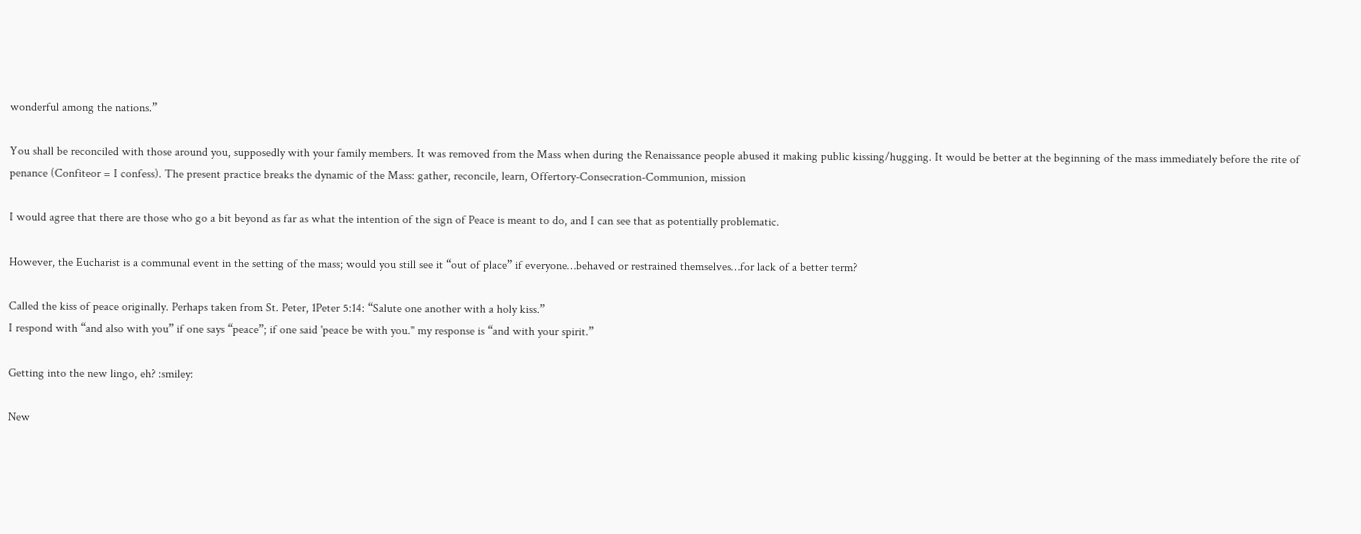wonderful among the nations.”

You shall be reconciled with those around you, supposedly with your family members. It was removed from the Mass when during the Renaissance people abused it making public kissing/hugging. It would be better at the beginning of the mass immediately before the rite of penance (Confiteor = I confess). The present practice breaks the dynamic of the Mass: gather, reconcile, learn, Offertory-Consecration-Communion, mission

I would agree that there are those who go a bit beyond as far as what the intention of the sign of Peace is meant to do, and I can see that as potentially problematic.

However, the Eucharist is a communal event in the setting of the mass; would you still see it “out of place” if everyone…behaved or restrained themselves…for lack of a better term?

Called the kiss of peace originally. Perhaps taken from St. Peter, 1Peter 5:14: “Salute one another with a holy kiss.”
I respond with “and also with you” if one says “peace”; if one said 'peace be with you." my response is “and with your spirit.”

Getting into the new lingo, eh? :smiley:

New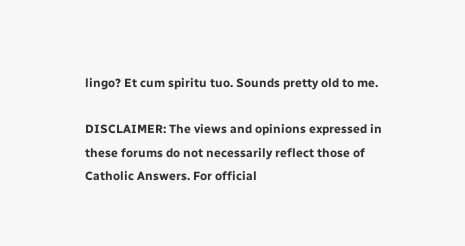lingo? Et cum spiritu tuo. Sounds pretty old to me.

DISCLAIMER: The views and opinions expressed in these forums do not necessarily reflect those of Catholic Answers. For official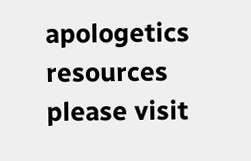apologetics resources please visit